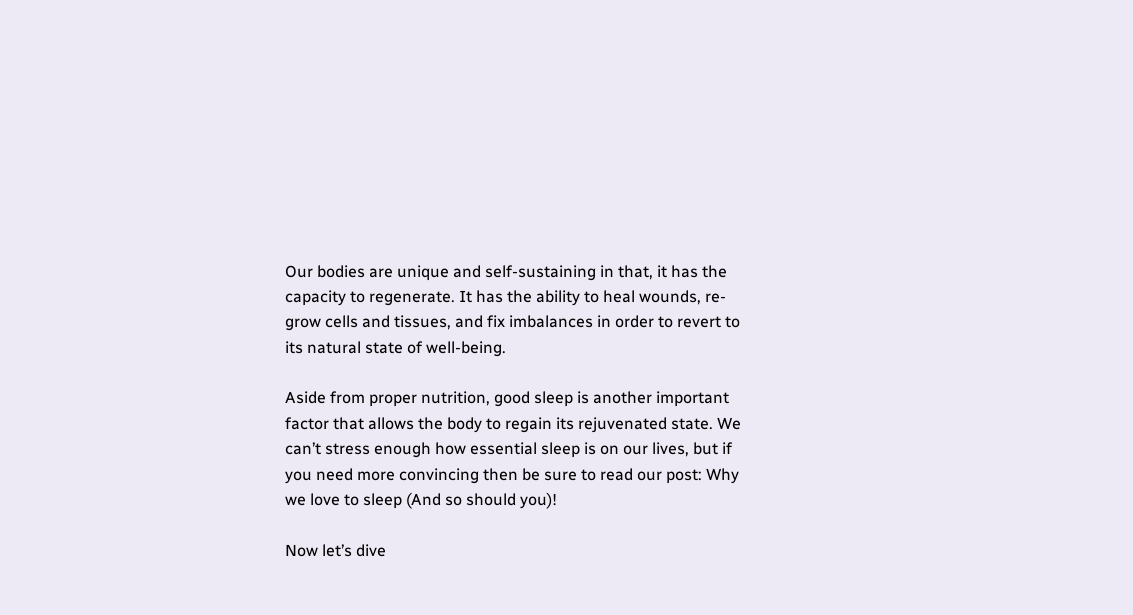Our bodies are unique and self-sustaining in that, it has the capacity to regenerate. It has the ability to heal wounds, re-grow cells and tissues, and fix imbalances in order to revert to its natural state of well-being.

Aside from proper nutrition, good sleep is another important factor that allows the body to regain its rejuvenated state. We can’t stress enough how essential sleep is on our lives, but if you need more convincing then be sure to read our post: Why we love to sleep (And so should you)!

Now let’s dive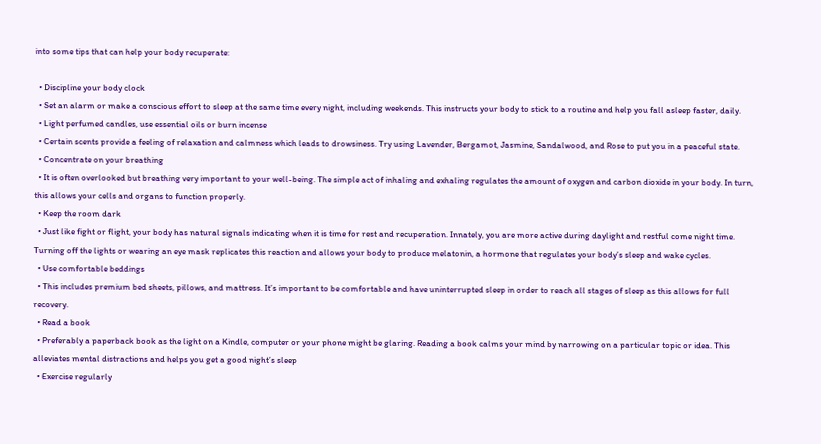into some tips that can help your body recuperate:

  • Discipline your body clock
  • Set an alarm or make a conscious effort to sleep at the same time every night, including weekends. This instructs your body to stick to a routine and help you fall asleep faster, daily.
  • Light perfumed candles, use essential oils or burn incense
  • Certain scents provide a feeling of relaxation and calmness which leads to drowsiness. Try using Lavender, Bergamot, Jasmine, Sandalwood, and Rose to put you in a peaceful state.
  • Concentrate on your breathing
  • It is often overlooked but breathing very important to your well-being. The simple act of inhaling and exhaling regulates the amount of oxygen and carbon dioxide in your body. In turn, this allows your cells and organs to function properly.
  • Keep the room dark
  • Just like fight or flight, your body has natural signals indicating when it is time for rest and recuperation. Innately, you are more active during daylight and restful come night time. Turning off the lights or wearing an eye mask replicates this reaction and allows your body to produce melatonin, a hormone that regulates your body’s sleep and wake cycles.
  • Use comfortable beddings
  • This includes premium bed sheets, pillows, and mattress. It’s important to be comfortable and have uninterrupted sleep in order to reach all stages of sleep as this allows for full recovery.
  • Read a book
  • Preferably a paperback book as the light on a Kindle, computer or your phone might be glaring. Reading a book calms your mind by narrowing on a particular topic or idea. This alleviates mental distractions and helps you get a good night’s sleep
  • Exercise regularly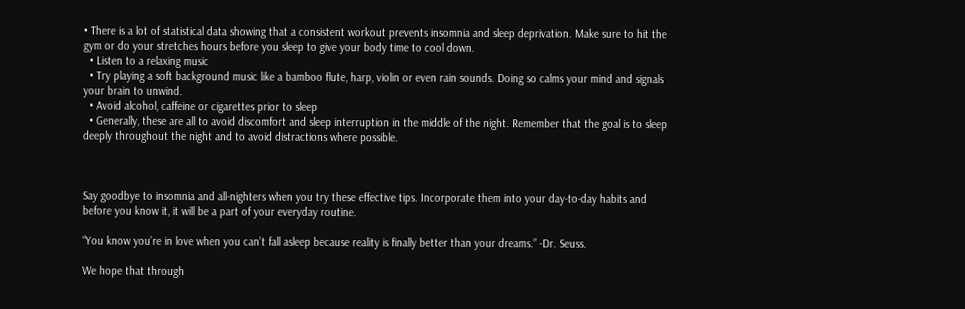• There is a lot of statistical data showing that a consistent workout prevents insomnia and sleep deprivation. Make sure to hit the gym or do your stretches hours before you sleep to give your body time to cool down.
  • Listen to a relaxing music
  • Try playing a soft background music like a bamboo flute, harp, violin or even rain sounds. Doing so calms your mind and signals your brain to unwind.
  • Avoid alcohol, caffeine or cigarettes prior to sleep
  • Generally, these are all to avoid discomfort and sleep interruption in the middle of the night. Remember that the goal is to sleep deeply throughout the night and to avoid distractions where possible.



Say goodbye to insomnia and all-nighters when you try these effective tips. Incorporate them into your day-to-day habits and before you know it, it will be a part of your everyday routine.

“You know you’re in love when you can’t fall asleep because reality is finally better than your dreams.” -Dr. Seuss.

We hope that through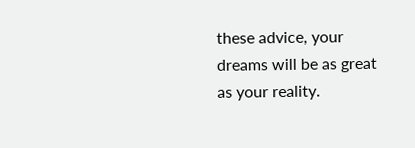these advice, your dreams will be as great as your reality.